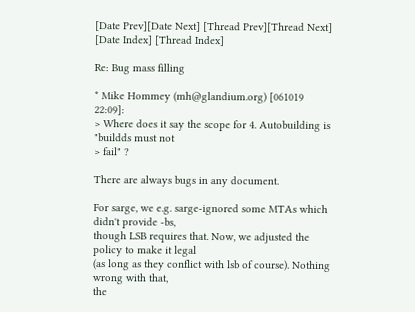[Date Prev][Date Next] [Thread Prev][Thread Next] [Date Index] [Thread Index]

Re: Bug mass filling

* Mike Hommey (mh@glandium.org) [061019 22:09]:
> Where does it say the scope for 4. Autobuilding is "buildds must not
> fail" ?

There are always bugs in any document.

For sarge, we e.g. sarge-ignored some MTAs which didn't provide -bs,
though LSB requires that. Now, we adjusted the policy to make it legal
(as long as they conflict with lsb of course). Nothing wrong with that,
the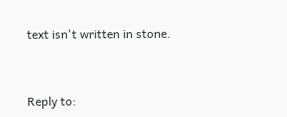text isn't written in stone.


Reply to: